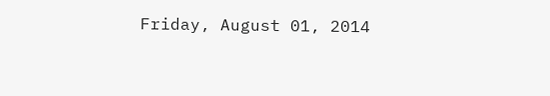Friday, August 01, 2014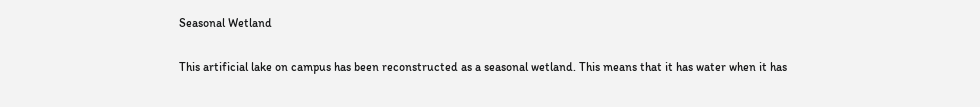Seasonal Wetland

This artificial lake on campus has been reconstructed as a seasonal wetland. This means that it has water when it has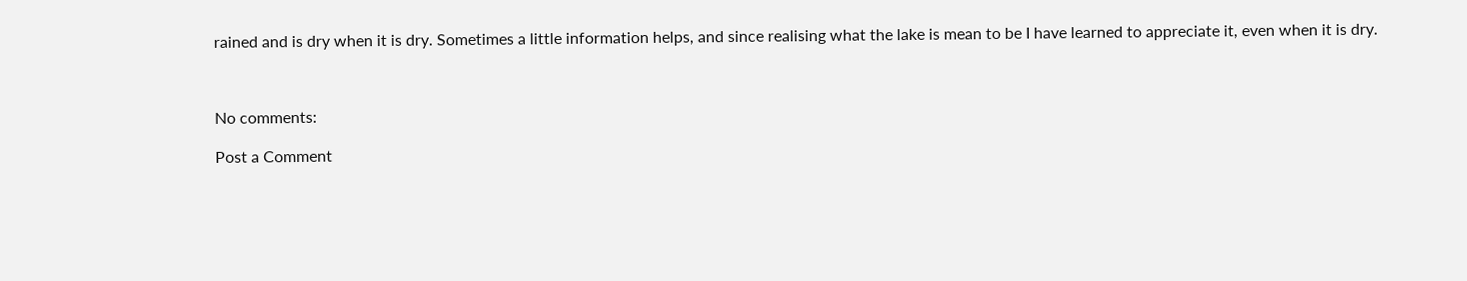rained and is dry when it is dry. Sometimes a little information helps, and since realising what the lake is mean to be I have learned to appreciate it, even when it is dry.



No comments:

Post a Comment